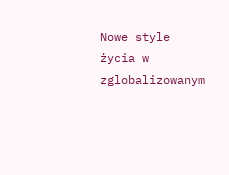Nowe style życia w zglobalizowanym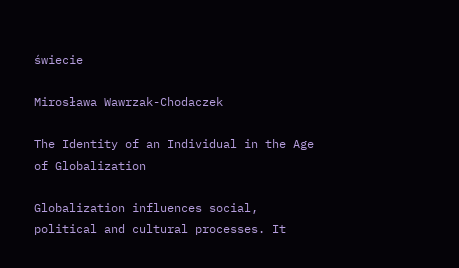świecie

Mirosława Wawrzak-Chodaczek

The Identity of an Individual in the Age of Globalization

Globalization influences social, political and cultural processes. It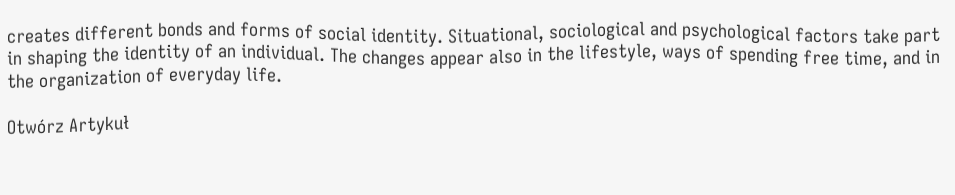creates different bonds and forms of social identity. Situational, sociological and psychological factors take part in shaping the identity of an individual. The changes appear also in the lifestyle, ways of spending free time, and in the organization of everyday life.

Otwórz Artykuł